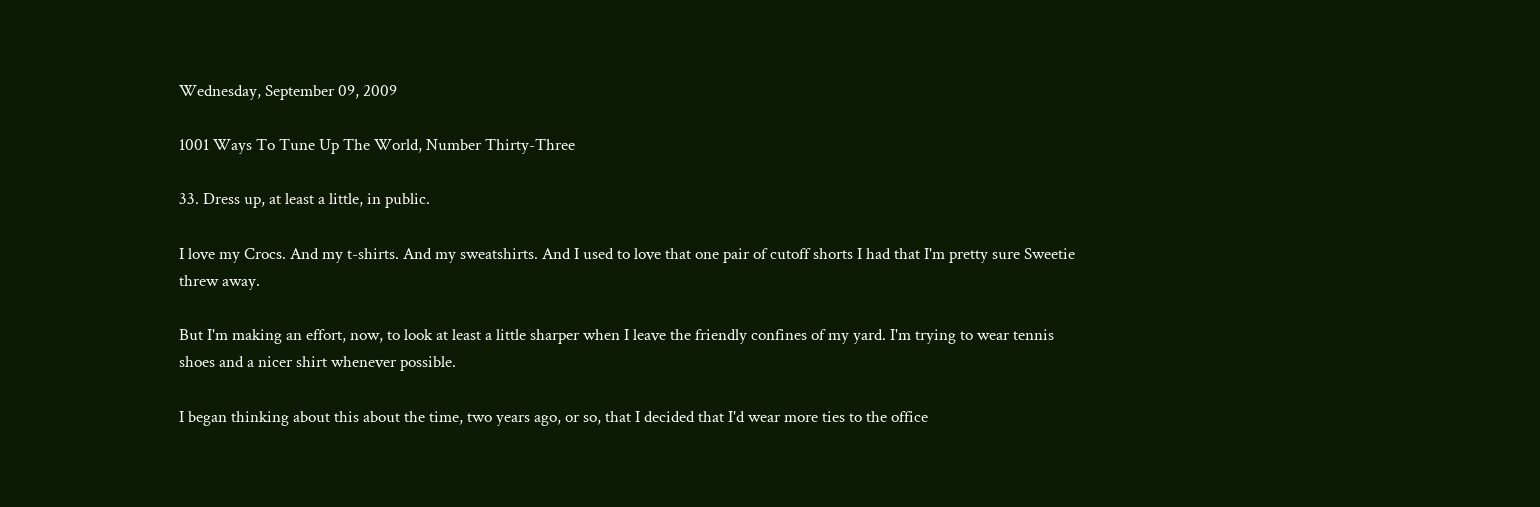Wednesday, September 09, 2009

1001 Ways To Tune Up The World, Number Thirty-Three

33. Dress up, at least a little, in public.

I love my Crocs. And my t-shirts. And my sweatshirts. And I used to love that one pair of cutoff shorts I had that I'm pretty sure Sweetie threw away.

But I'm making an effort, now, to look at least a little sharper when I leave the friendly confines of my yard. I'm trying to wear tennis shoes and a nicer shirt whenever possible.

I began thinking about this about the time, two years ago, or so, that I decided that I'd wear more ties to the office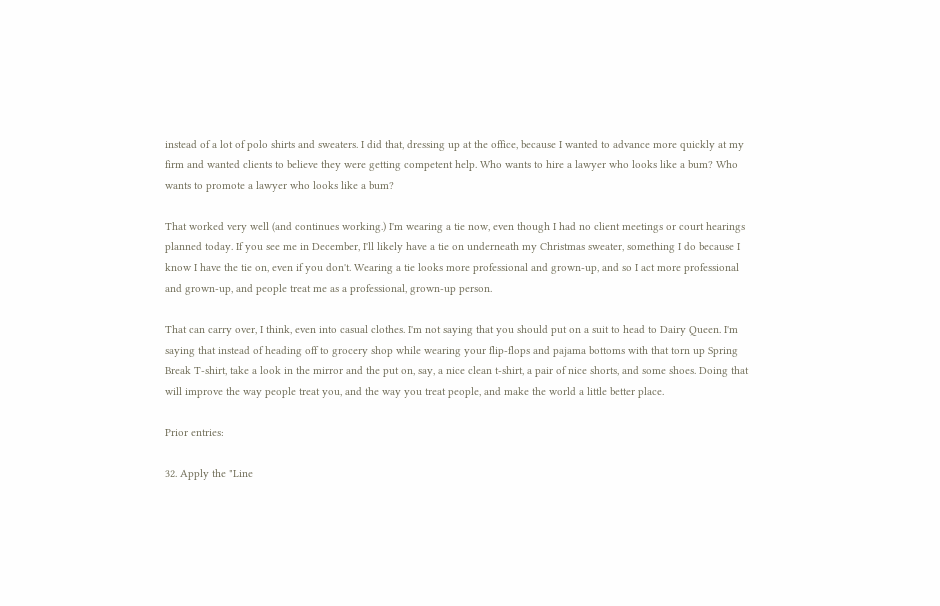instead of a lot of polo shirts and sweaters. I did that, dressing up at the office, because I wanted to advance more quickly at my firm and wanted clients to believe they were getting competent help. Who wants to hire a lawyer who looks like a bum? Who wants to promote a lawyer who looks like a bum?

That worked very well (and continues working.) I'm wearing a tie now, even though I had no client meetings or court hearings planned today. If you see me in December, I'll likely have a tie on underneath my Christmas sweater, something I do because I know I have the tie on, even if you don't. Wearing a tie looks more professional and grown-up, and so I act more professional and grown-up, and people treat me as a professional, grown-up person.

That can carry over, I think, even into casual clothes. I'm not saying that you should put on a suit to head to Dairy Queen. I'm saying that instead of heading off to grocery shop while wearing your flip-flops and pajama bottoms with that torn up Spring Break T-shirt, take a look in the mirror and the put on, say, a nice clean t-shirt, a pair of nice shorts, and some shoes. Doing that will improve the way people treat you, and the way you treat people, and make the world a little better place.

Prior entries:

32. Apply the "Line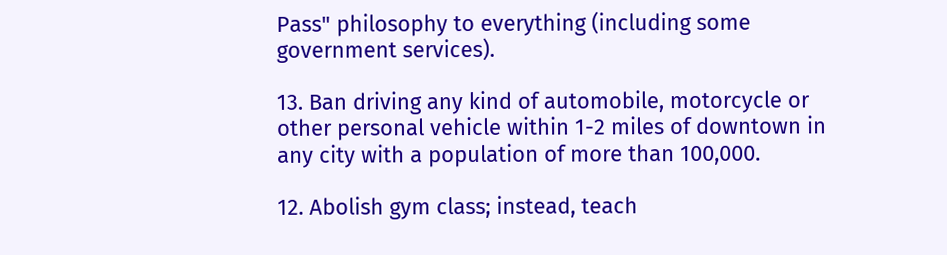Pass" philosophy to everything (including some government services).

13. Ban driving any kind of automobile, motorcycle or other personal vehicle within 1-2 miles of downtown in any city with a population of more than 100,000.

12. Abolish gym class; instead, teach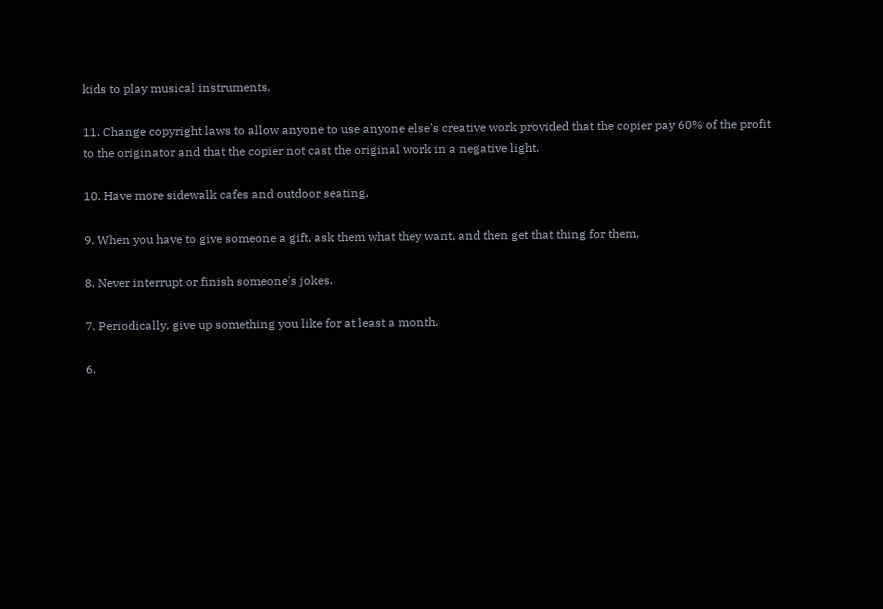kids to play musical instruments.

11. Change copyright laws to allow anyone to use anyone else's creative work provided that the copier pay 60% of the profit to the originator and that the copier not cast the original work in a negative light.

10. Have more sidewalk cafes and outdoor seating.

9. When you have to give someone a gift, ask them what they want, and then get that thing for them.

8. Never interrupt or finish someone's jokes.

7. Periodically, give up something you like for at least a month.

6.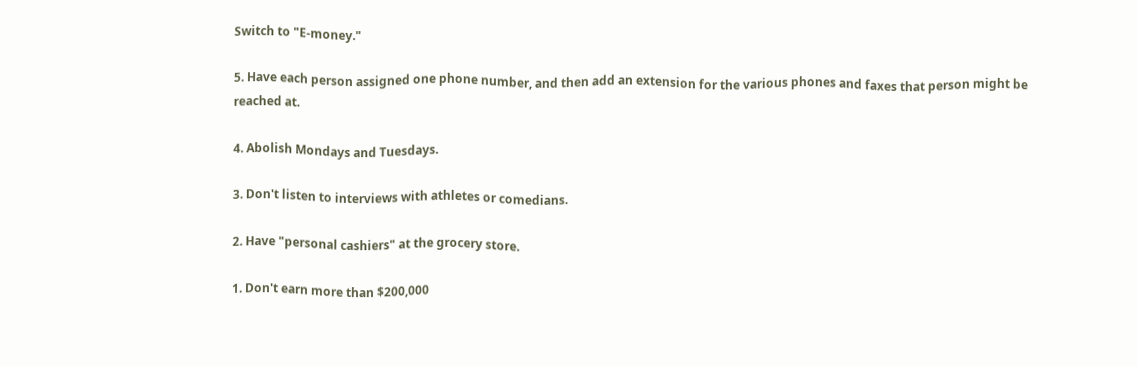Switch to "E-money."

5. Have each person assigned one phone number, and then add an extension for the various phones and faxes that person might be reached at.

4. Abolish Mondays and Tuesdays.

3. Don't listen to interviews with athletes or comedians.

2. Have "personal cashiers" at the grocery store.

1. Don't earn more than $200,000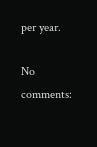per year.

No comments: